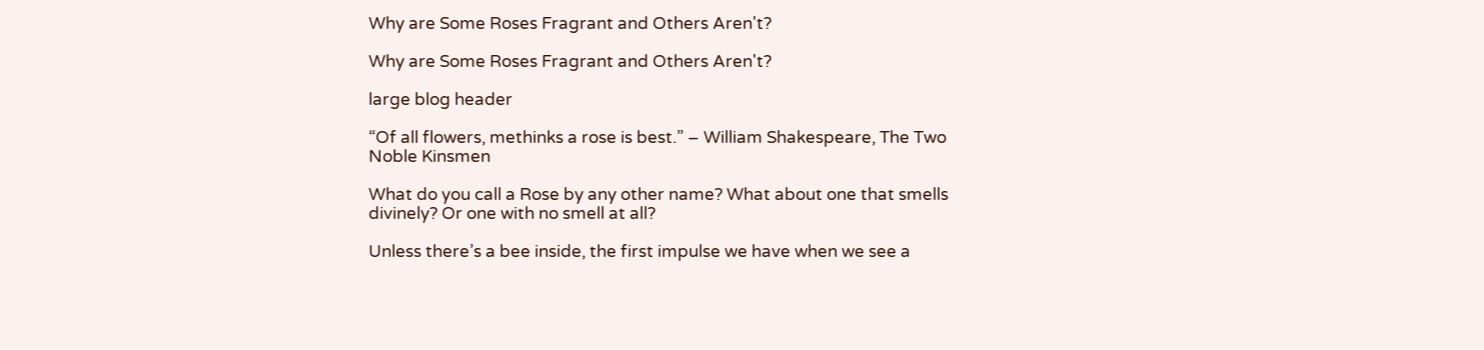Why are Some Roses Fragrant and Others Aren't?

Why are Some Roses Fragrant and Others Aren't?

large blog header

“Of all flowers, methinks a rose is best.” – William Shakespeare, The Two Noble Kinsmen

What do you call a Rose by any other name? What about one that smells divinely? Or one with no smell at all?

Unless there’s a bee inside, the first impulse we have when we see a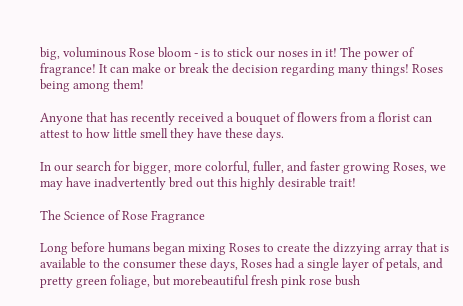big, voluminous Rose bloom - is to stick our noses in it! The power of fragrance! It can make or break the decision regarding many things! Roses being among them!

Anyone that has recently received a bouquet of flowers from a florist can attest to how little smell they have these days.

In our search for bigger, more colorful, fuller, and faster growing Roses, we may have inadvertently bred out this highly desirable trait!

The Science of Rose Fragrance

Long before humans began mixing Roses to create the dizzying array that is available to the consumer these days, Roses had a single layer of petals, and pretty green foliage, but morebeautiful fresh pink rose bush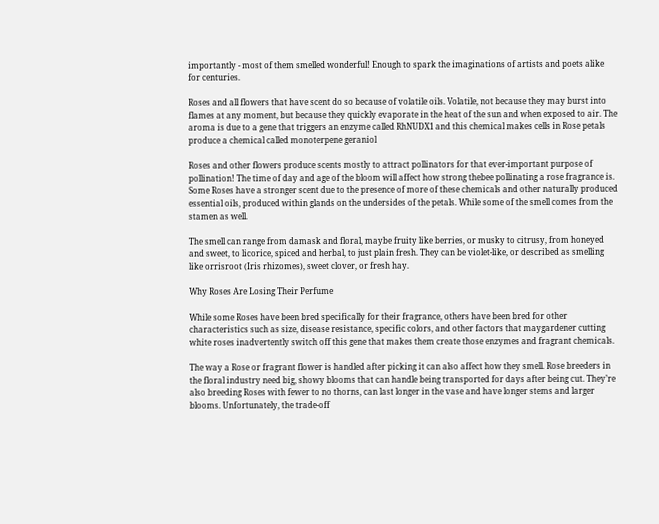importantly - most of them smelled wonderful! Enough to spark the imaginations of artists and poets alike for centuries.

Roses and all flowers that have scent do so because of volatile oils. Volatile, not because they may burst into flames at any moment, but because they quickly evaporate in the heat of the sun and when exposed to air. The aroma is due to a gene that triggers an enzyme called RhNUDX1 and this chemical makes cells in Rose petals produce a chemical called monoterpene geraniol

Roses and other flowers produce scents mostly to attract pollinators for that ever-important purpose of pollination! The time of day and age of the bloom will affect how strong thebee pollinating a rose fragrance is. Some Roses have a stronger scent due to the presence of more of these chemicals and other naturally produced essential oils, produced within glands on the undersides of the petals. While some of the smell comes from the stamen as well.

The smell can range from damask and floral, maybe fruity like berries, or musky to citrusy, from honeyed and sweet, to licorice, spiced and herbal, to just plain fresh. They can be violet-like, or described as smelling like orrisroot (Iris rhizomes), sweet clover, or fresh hay.

Why Roses Are Losing Their Perfume

While some Roses have been bred specifically for their fragrance, others have been bred for other characteristics such as size, disease resistance, specific colors, and other factors that maygardener cutting white roses inadvertently switch off this gene that makes them create those enzymes and fragrant chemicals.

The way a Rose or fragrant flower is handled after picking it can also affect how they smell. Rose breeders in the floral industry need big, showy blooms that can handle being transported for days after being cut. They’re also breeding Roses with fewer to no thorns, can last longer in the vase and have longer stems and larger blooms. Unfortunately, the trade-off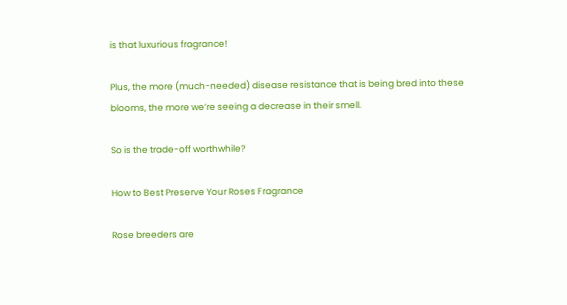is that luxurious fragrance!

Plus, the more (much-needed) disease resistance that is being bred into these blooms, the more we’re seeing a decrease in their smell.

So is the trade-off worthwhile?

How to Best Preserve Your Roses Fragrance

Rose breeders are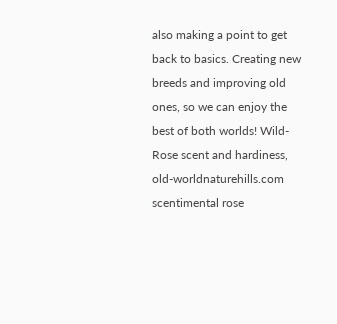also making a point to get back to basics. Creating new breeds and improving old ones, so we can enjoy the best of both worlds! Wild-Rose scent and hardiness, old-worldnaturehills.com scentimental rose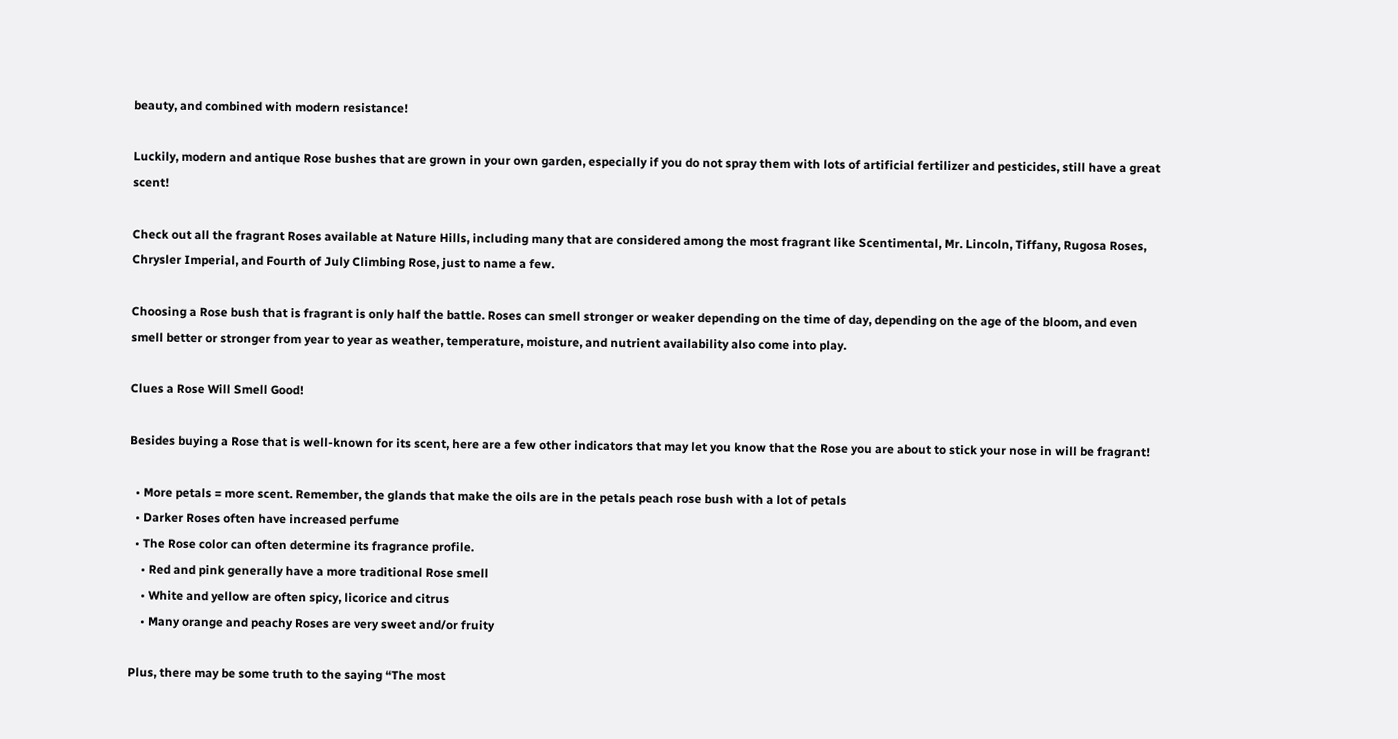beauty, and combined with modern resistance!

Luckily, modern and antique Rose bushes that are grown in your own garden, especially if you do not spray them with lots of artificial fertilizer and pesticides, still have a great scent!

Check out all the fragrant Roses available at Nature Hills, including many that are considered among the most fragrant like Scentimental, Mr. Lincoln, Tiffany, Rugosa Roses, Chrysler Imperial, and Fourth of July Climbing Rose, just to name a few.

Choosing a Rose bush that is fragrant is only half the battle. Roses can smell stronger or weaker depending on the time of day, depending on the age of the bloom, and even smell better or stronger from year to year as weather, temperature, moisture, and nutrient availability also come into play.

Clues a Rose Will Smell Good!

Besides buying a Rose that is well-known for its scent, here are a few other indicators that may let you know that the Rose you are about to stick your nose in will be fragrant!

  • More petals = more scent. Remember, the glands that make the oils are in the petals peach rose bush with a lot of petals
  • Darker Roses often have increased perfume
  • The Rose color can often determine its fragrance profile.
    • Red and pink generally have a more traditional Rose smell
    • White and yellow are often spicy, licorice and citrus
    • Many orange and peachy Roses are very sweet and/or fruity

Plus, there may be some truth to the saying “The most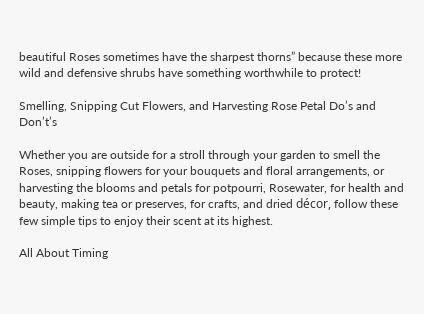beautiful Roses sometimes have the sharpest thorns” because these more wild and defensive shrubs have something worthwhile to protect!

Smelling, Snipping Cut Flowers, and Harvesting Rose Petal Do’s and Don’t’s

Whether you are outside for a stroll through your garden to smell the Roses, snipping flowers for your bouquets and floral arrangements, or harvesting the blooms and petals for potpourri, Rosewater, for health and beauty, making tea or preserves, for crafts, and dried décor, follow these few simple tips to enjoy their scent at its highest.

All About Timing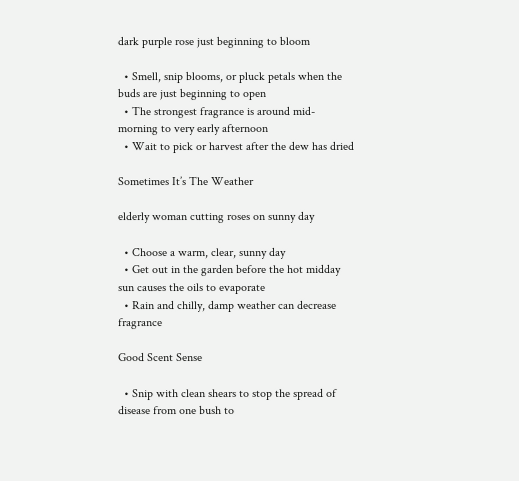dark purple rose just beginning to bloom

  • Smell, snip blooms, or pluck petals when the buds are just beginning to open
  • The strongest fragrance is around mid-morning to very early afternoon
  • Wait to pick or harvest after the dew has dried

Sometimes It’s The Weather

elderly woman cutting roses on sunny day

  • Choose a warm, clear, sunny day
  • Get out in the garden before the hot midday sun causes the oils to evaporate
  • Rain and chilly, damp weather can decrease fragrance

Good Scent Sense

  • Snip with clean shears to stop the spread of disease from one bush to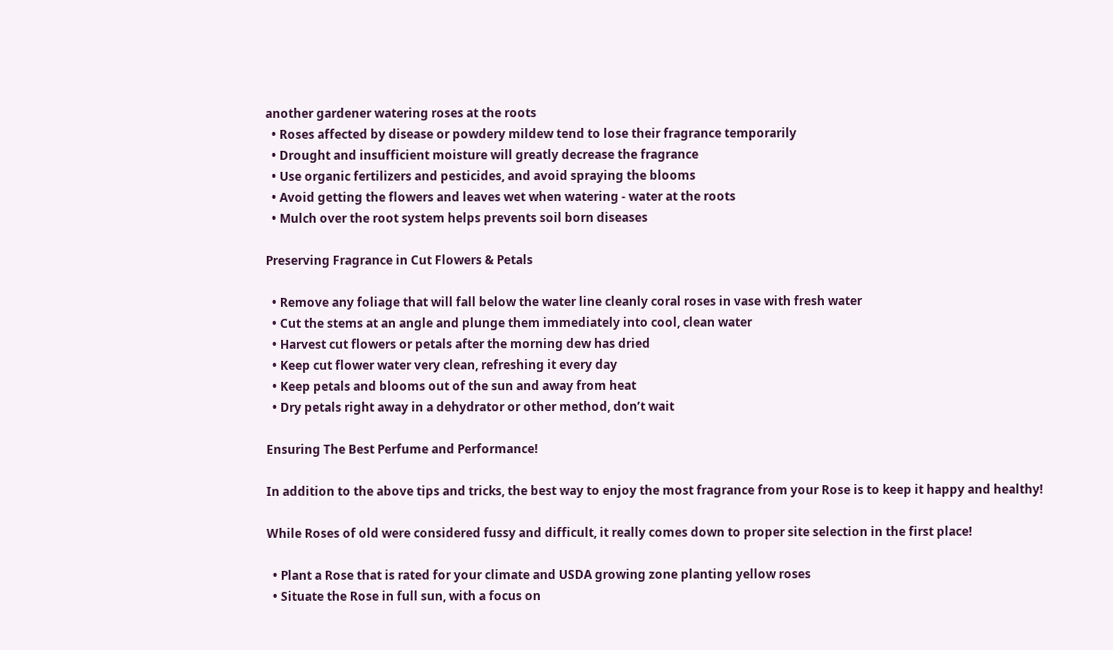another gardener watering roses at the roots
  • Roses affected by disease or powdery mildew tend to lose their fragrance temporarily
  • Drought and insufficient moisture will greatly decrease the fragrance
  • Use organic fertilizers and pesticides, and avoid spraying the blooms
  • Avoid getting the flowers and leaves wet when watering - water at the roots
  • Mulch over the root system helps prevents soil born diseases

Preserving Fragrance in Cut Flowers & Petals

  • Remove any foliage that will fall below the water line cleanly coral roses in vase with fresh water
  • Cut the stems at an angle and plunge them immediately into cool, clean water
  • Harvest cut flowers or petals after the morning dew has dried
  • Keep cut flower water very clean, refreshing it every day
  • Keep petals and blooms out of the sun and away from heat
  • Dry petals right away in a dehydrator or other method, don’t wait

Ensuring The Best Perfume and Performance!

In addition to the above tips and tricks, the best way to enjoy the most fragrance from your Rose is to keep it happy and healthy!

While Roses of old were considered fussy and difficult, it really comes down to proper site selection in the first place!

  • Plant a Rose that is rated for your climate and USDA growing zone planting yellow roses
  • Situate the Rose in full sun, with a focus on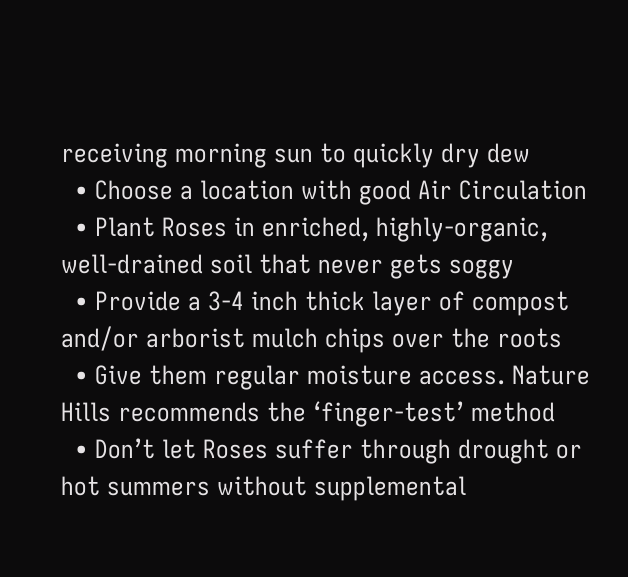receiving morning sun to quickly dry dew
  • Choose a location with good Air Circulation
  • Plant Roses in enriched, highly-organic, well-drained soil that never gets soggy
  • Provide a 3-4 inch thick layer of compost and/or arborist mulch chips over the roots
  • Give them regular moisture access. Nature Hills recommends the ‘finger-test’ method
  • Don’t let Roses suffer through drought or hot summers without supplemental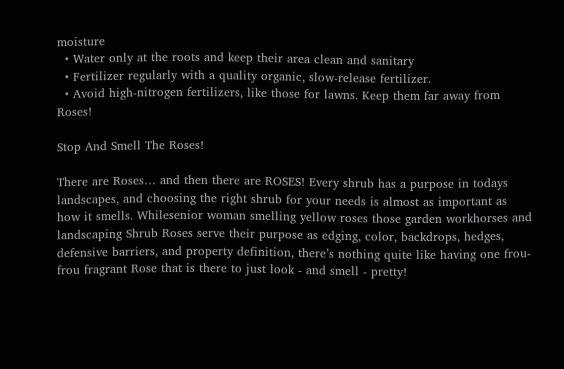moisture
  • Water only at the roots and keep their area clean and sanitary
  • Fertilizer regularly with a quality organic, slow-release fertilizer.
  • Avoid high-nitrogen fertilizers, like those for lawns. Keep them far away from Roses!

Stop And Smell The Roses!

There are Roses… and then there are ROSES! Every shrub has a purpose in todays landscapes, and choosing the right shrub for your needs is almost as important as how it smells. Whilesenior woman smelling yellow roses those garden workhorses and landscaping Shrub Roses serve their purpose as edging, color, backdrops, hedges, defensive barriers, and property definition, there’s nothing quite like having one frou-frou fragrant Rose that is there to just look - and smell - pretty!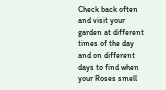Check back often and visit your garden at different times of the day and on different days to find when your Roses smell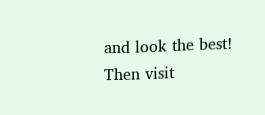and look the best! Then visit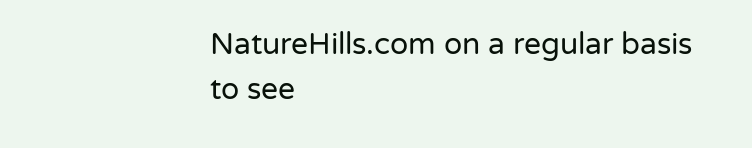NatureHills.com on a regular basis to see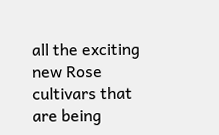all the exciting new Rose cultivars that are being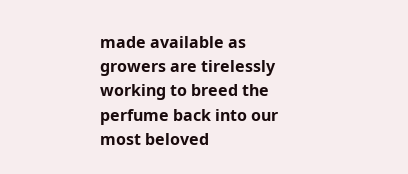made available as growers are tirelessly working to breed the perfume back into our most beloved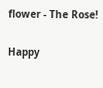flower - The Rose!

Happy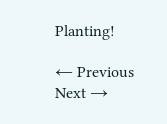Planting!

← Previous Next →